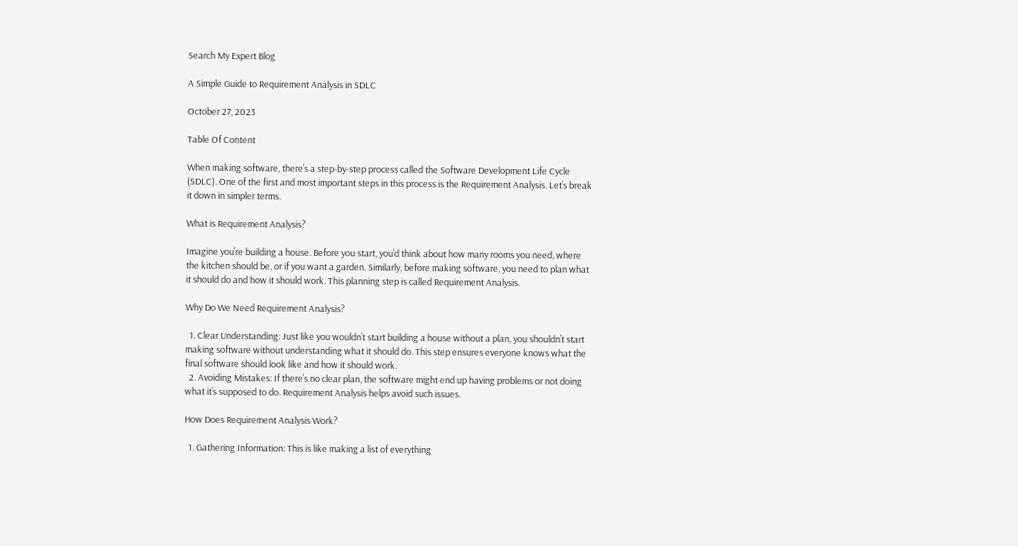Search My Expert Blog

A Simple Guide to Requirement Analysis in SDLC

October 27, 2023

Table Of Content

When making software, there’s a step-by-step process called the Software Development Life Cycle (SDLC). One of the first and most important steps in this process is the Requirement Analysis. Let’s break it down in simpler terms.

What is Requirement Analysis?

Imagine you’re building a house. Before you start, you’d think about how many rooms you need, where the kitchen should be, or if you want a garden. Similarly, before making software, you need to plan what it should do and how it should work. This planning step is called Requirement Analysis.

Why Do We Need Requirement Analysis?

  1. Clear Understanding: Just like you wouldn’t start building a house without a plan, you shouldn’t start making software without understanding what it should do. This step ensures everyone knows what the final software should look like and how it should work.
  2. Avoiding Mistakes: If there’s no clear plan, the software might end up having problems or not doing what it’s supposed to do. Requirement Analysis helps avoid such issues.

How Does Requirement Analysis Work?

  1. Gathering Information: This is like making a list of everything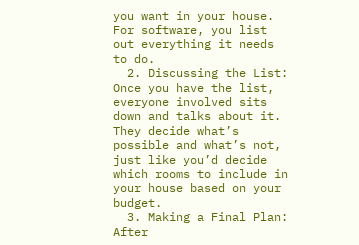you want in your house. For software, you list out everything it needs to do.
  2. Discussing the List: Once you have the list, everyone involved sits down and talks about it. They decide what’s possible and what’s not, just like you’d decide which rooms to include in your house based on your budget.
  3. Making a Final Plan: After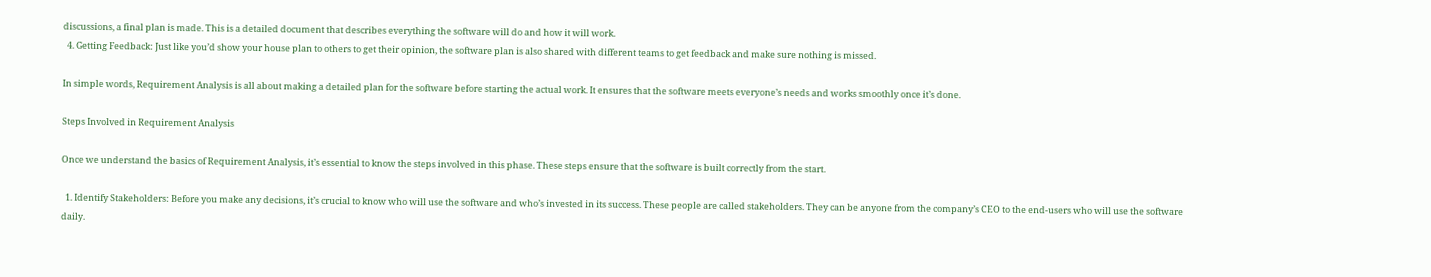discussions, a final plan is made. This is a detailed document that describes everything the software will do and how it will work.
  4. Getting Feedback: Just like you’d show your house plan to others to get their opinion, the software plan is also shared with different teams to get feedback and make sure nothing is missed.

In simple words, Requirement Analysis is all about making a detailed plan for the software before starting the actual work. It ensures that the software meets everyone’s needs and works smoothly once it’s done.

Steps Involved in Requirement Analysis

Once we understand the basics of Requirement Analysis, it’s essential to know the steps involved in this phase. These steps ensure that the software is built correctly from the start.

  1. Identify Stakeholders: Before you make any decisions, it’s crucial to know who will use the software and who’s invested in its success. These people are called stakeholders. They can be anyone from the company’s CEO to the end-users who will use the software daily.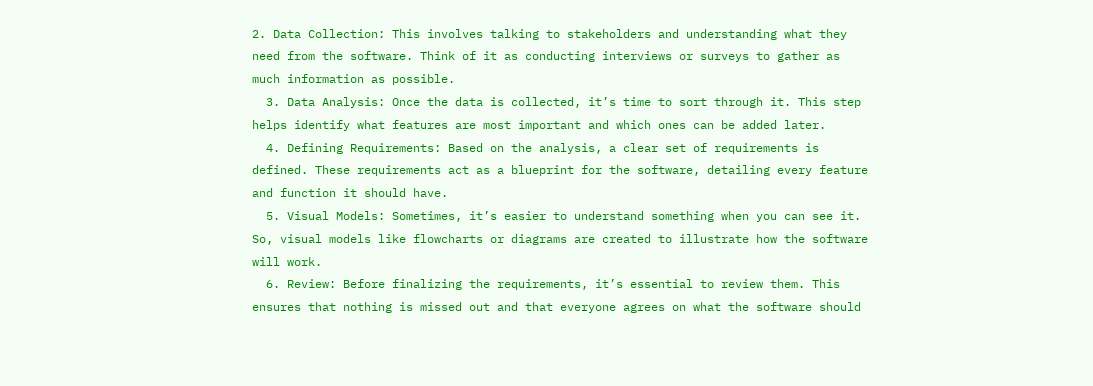2. Data Collection: This involves talking to stakeholders and understanding what they need from the software. Think of it as conducting interviews or surveys to gather as much information as possible.
  3. Data Analysis: Once the data is collected, it’s time to sort through it. This step helps identify what features are most important and which ones can be added later.
  4. Defining Requirements: Based on the analysis, a clear set of requirements is defined. These requirements act as a blueprint for the software, detailing every feature and function it should have.
  5. Visual Models: Sometimes, it’s easier to understand something when you can see it. So, visual models like flowcharts or diagrams are created to illustrate how the software will work.
  6. Review: Before finalizing the requirements, it’s essential to review them. This ensures that nothing is missed out and that everyone agrees on what the software should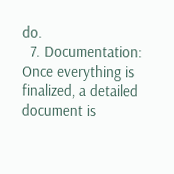do.
  7. Documentation: Once everything is finalized, a detailed document is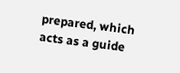prepared, which acts as a guide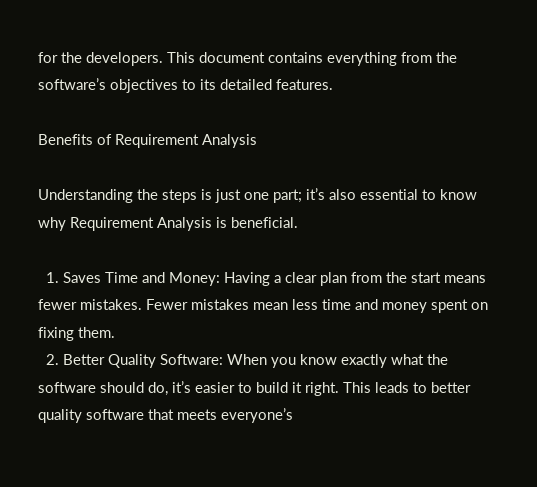for the developers. This document contains everything from the software’s objectives to its detailed features.

Benefits of Requirement Analysis

Understanding the steps is just one part; it’s also essential to know why Requirement Analysis is beneficial.

  1. Saves Time and Money: Having a clear plan from the start means fewer mistakes. Fewer mistakes mean less time and money spent on fixing them.
  2. Better Quality Software: When you know exactly what the software should do, it’s easier to build it right. This leads to better quality software that meets everyone’s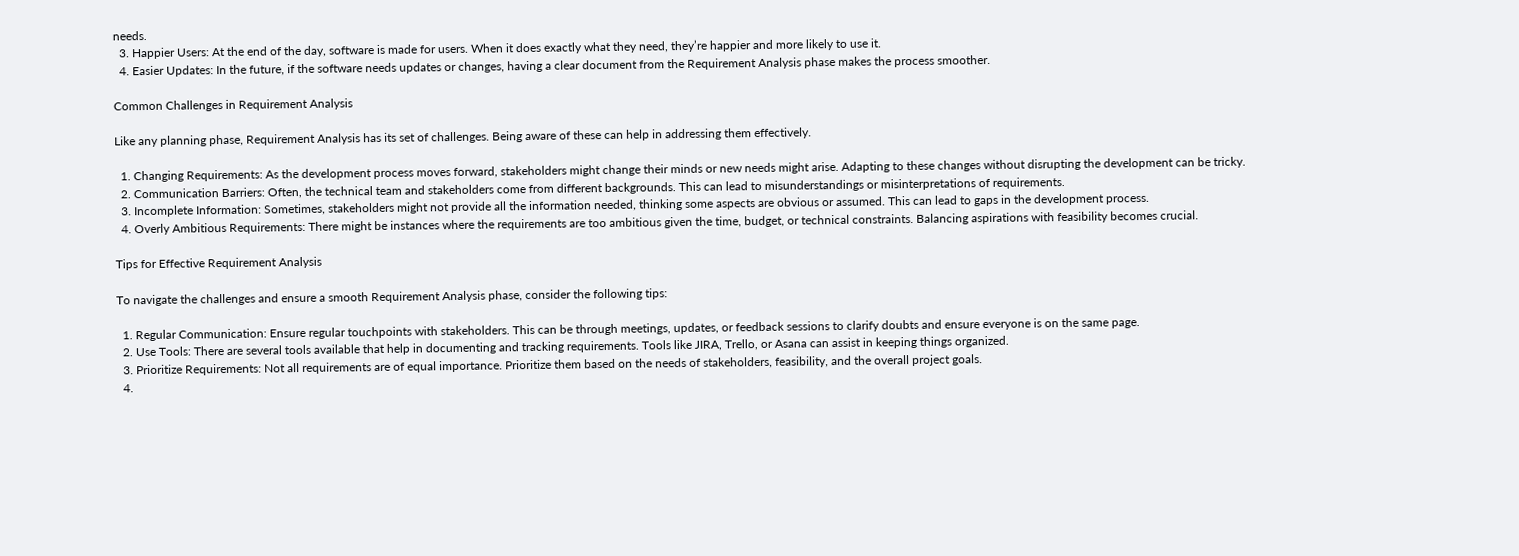needs.
  3. Happier Users: At the end of the day, software is made for users. When it does exactly what they need, they’re happier and more likely to use it.
  4. Easier Updates: In the future, if the software needs updates or changes, having a clear document from the Requirement Analysis phase makes the process smoother.

Common Challenges in Requirement Analysis

Like any planning phase, Requirement Analysis has its set of challenges. Being aware of these can help in addressing them effectively.

  1. Changing Requirements: As the development process moves forward, stakeholders might change their minds or new needs might arise. Adapting to these changes without disrupting the development can be tricky.
  2. Communication Barriers: Often, the technical team and stakeholders come from different backgrounds. This can lead to misunderstandings or misinterpretations of requirements.
  3. Incomplete Information: Sometimes, stakeholders might not provide all the information needed, thinking some aspects are obvious or assumed. This can lead to gaps in the development process.
  4. Overly Ambitious Requirements: There might be instances where the requirements are too ambitious given the time, budget, or technical constraints. Balancing aspirations with feasibility becomes crucial.

Tips for Effective Requirement Analysis

To navigate the challenges and ensure a smooth Requirement Analysis phase, consider the following tips:

  1. Regular Communication: Ensure regular touchpoints with stakeholders. This can be through meetings, updates, or feedback sessions to clarify doubts and ensure everyone is on the same page.
  2. Use Tools: There are several tools available that help in documenting and tracking requirements. Tools like JIRA, Trello, or Asana can assist in keeping things organized.
  3. Prioritize Requirements: Not all requirements are of equal importance. Prioritize them based on the needs of stakeholders, feasibility, and the overall project goals.
  4.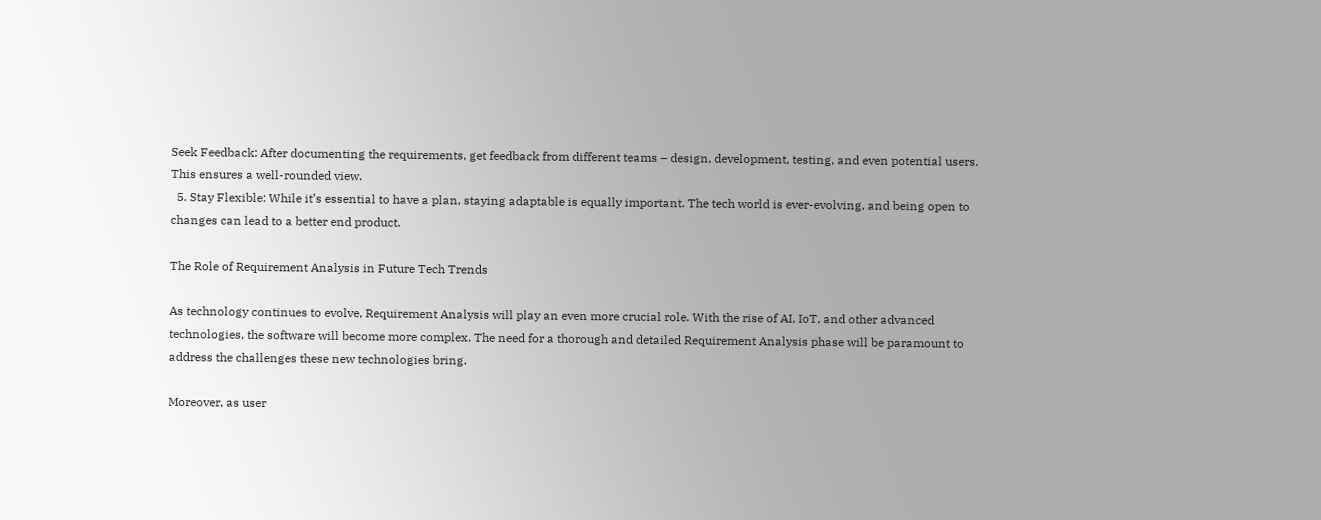Seek Feedback: After documenting the requirements, get feedback from different teams – design, development, testing, and even potential users. This ensures a well-rounded view.
  5. Stay Flexible: While it’s essential to have a plan, staying adaptable is equally important. The tech world is ever-evolving, and being open to changes can lead to a better end product.

The Role of Requirement Analysis in Future Tech Trends

As technology continues to evolve, Requirement Analysis will play an even more crucial role. With the rise of AI, IoT, and other advanced technologies, the software will become more complex. The need for a thorough and detailed Requirement Analysis phase will be paramount to address the challenges these new technologies bring.

Moreover, as user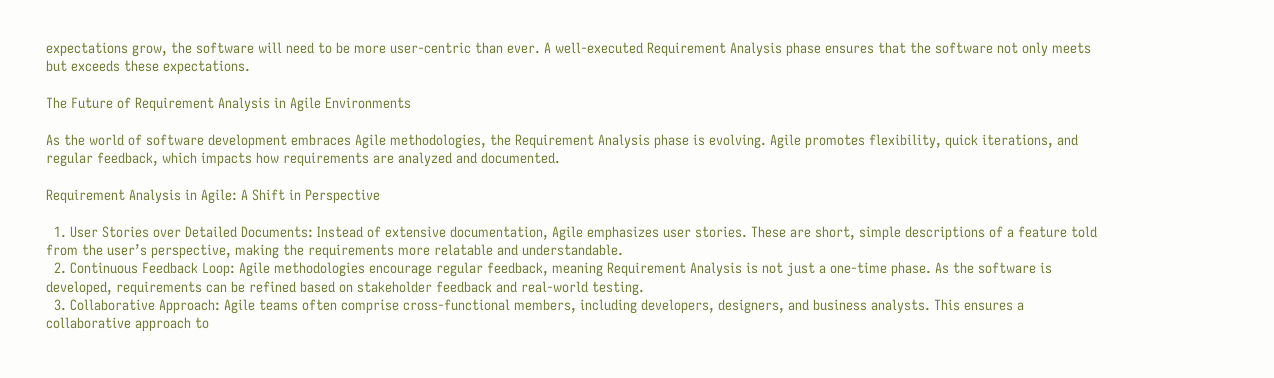expectations grow, the software will need to be more user-centric than ever. A well-executed Requirement Analysis phase ensures that the software not only meets but exceeds these expectations.

The Future of Requirement Analysis in Agile Environments

As the world of software development embraces Agile methodologies, the Requirement Analysis phase is evolving. Agile promotes flexibility, quick iterations, and regular feedback, which impacts how requirements are analyzed and documented.

Requirement Analysis in Agile: A Shift in Perspective

  1. User Stories over Detailed Documents: Instead of extensive documentation, Agile emphasizes user stories. These are short, simple descriptions of a feature told from the user’s perspective, making the requirements more relatable and understandable.
  2. Continuous Feedback Loop: Agile methodologies encourage regular feedback, meaning Requirement Analysis is not just a one-time phase. As the software is developed, requirements can be refined based on stakeholder feedback and real-world testing.
  3. Collaborative Approach: Agile teams often comprise cross-functional members, including developers, designers, and business analysts. This ensures a collaborative approach to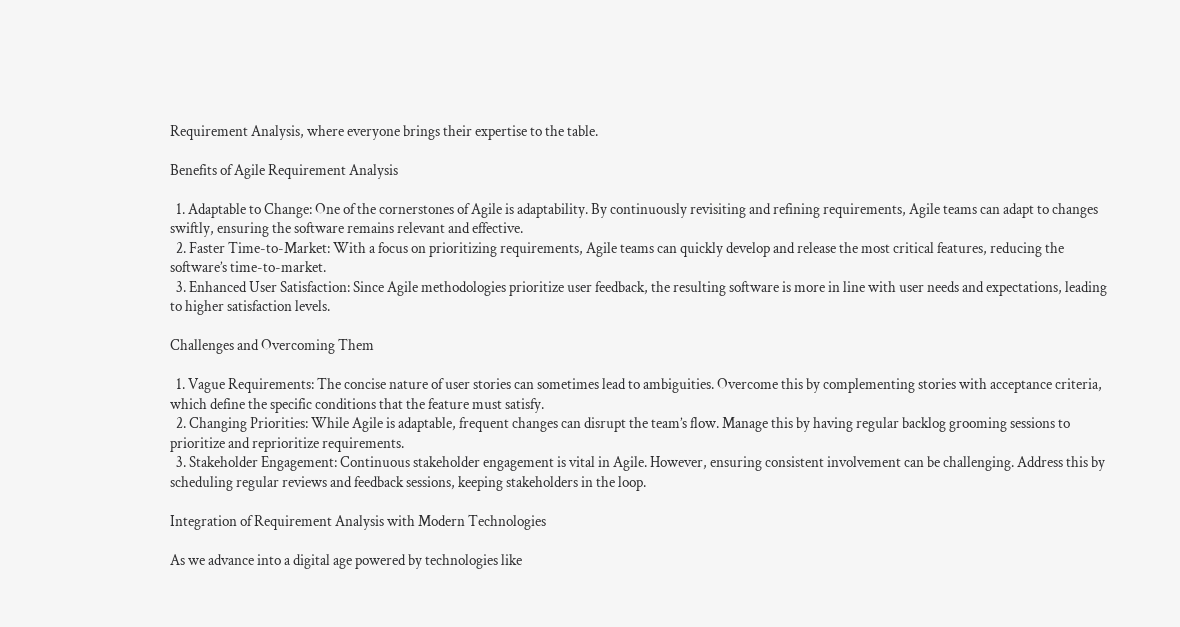Requirement Analysis, where everyone brings their expertise to the table.

Benefits of Agile Requirement Analysis

  1. Adaptable to Change: One of the cornerstones of Agile is adaptability. By continuously revisiting and refining requirements, Agile teams can adapt to changes swiftly, ensuring the software remains relevant and effective.
  2. Faster Time-to-Market: With a focus on prioritizing requirements, Agile teams can quickly develop and release the most critical features, reducing the software’s time-to-market.
  3. Enhanced User Satisfaction: Since Agile methodologies prioritize user feedback, the resulting software is more in line with user needs and expectations, leading to higher satisfaction levels.

Challenges and Overcoming Them

  1. Vague Requirements: The concise nature of user stories can sometimes lead to ambiguities. Overcome this by complementing stories with acceptance criteria, which define the specific conditions that the feature must satisfy.
  2. Changing Priorities: While Agile is adaptable, frequent changes can disrupt the team’s flow. Manage this by having regular backlog grooming sessions to prioritize and reprioritize requirements.
  3. Stakeholder Engagement: Continuous stakeholder engagement is vital in Agile. However, ensuring consistent involvement can be challenging. Address this by scheduling regular reviews and feedback sessions, keeping stakeholders in the loop.

Integration of Requirement Analysis with Modern Technologies

As we advance into a digital age powered by technologies like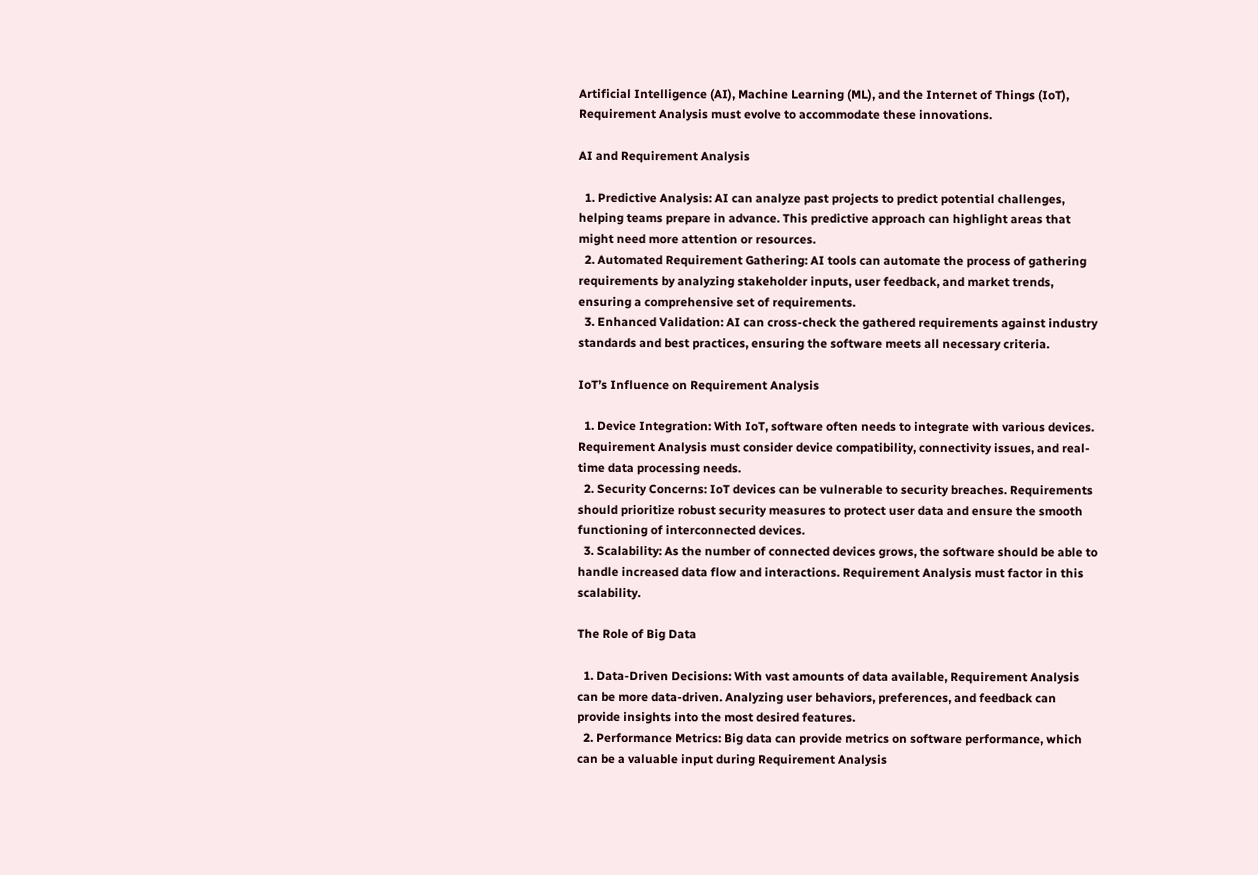Artificial Intelligence (AI), Machine Learning (ML), and the Internet of Things (IoT), Requirement Analysis must evolve to accommodate these innovations.

AI and Requirement Analysis

  1. Predictive Analysis: AI can analyze past projects to predict potential challenges, helping teams prepare in advance. This predictive approach can highlight areas that might need more attention or resources.
  2. Automated Requirement Gathering: AI tools can automate the process of gathering requirements by analyzing stakeholder inputs, user feedback, and market trends, ensuring a comprehensive set of requirements.
  3. Enhanced Validation: AI can cross-check the gathered requirements against industry standards and best practices, ensuring the software meets all necessary criteria.

IoT’s Influence on Requirement Analysis

  1. Device Integration: With IoT, software often needs to integrate with various devices. Requirement Analysis must consider device compatibility, connectivity issues, and real-time data processing needs.
  2. Security Concerns: IoT devices can be vulnerable to security breaches. Requirements should prioritize robust security measures to protect user data and ensure the smooth functioning of interconnected devices.
  3. Scalability: As the number of connected devices grows, the software should be able to handle increased data flow and interactions. Requirement Analysis must factor in this scalability.

The Role of Big Data

  1. Data-Driven Decisions: With vast amounts of data available, Requirement Analysis can be more data-driven. Analyzing user behaviors, preferences, and feedback can provide insights into the most desired features.
  2. Performance Metrics: Big data can provide metrics on software performance, which can be a valuable input during Requirement Analysis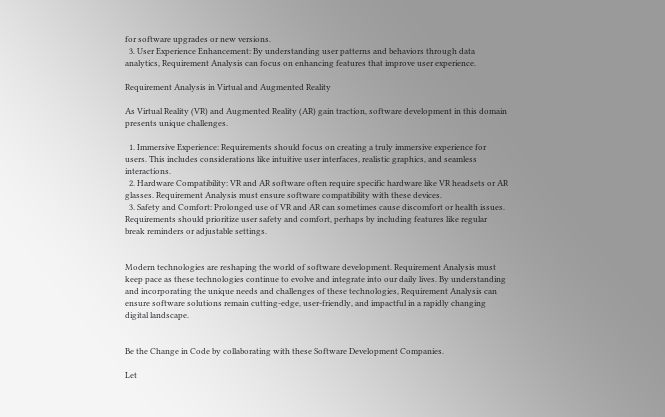for software upgrades or new versions.
  3. User Experience Enhancement: By understanding user patterns and behaviors through data analytics, Requirement Analysis can focus on enhancing features that improve user experience.

Requirement Analysis in Virtual and Augmented Reality

As Virtual Reality (VR) and Augmented Reality (AR) gain traction, software development in this domain presents unique challenges.

  1. Immersive Experience: Requirements should focus on creating a truly immersive experience for users. This includes considerations like intuitive user interfaces, realistic graphics, and seamless interactions.
  2. Hardware Compatibility: VR and AR software often require specific hardware like VR headsets or AR glasses. Requirement Analysis must ensure software compatibility with these devices.
  3. Safety and Comfort: Prolonged use of VR and AR can sometimes cause discomfort or health issues. Requirements should prioritize user safety and comfort, perhaps by including features like regular break reminders or adjustable settings.


Modern technologies are reshaping the world of software development. Requirement Analysis must keep pace as these technologies continue to evolve and integrate into our daily lives. By understanding and incorporating the unique needs and challenges of these technologies, Requirement Analysis can ensure software solutions remain cutting-edge, user-friendly, and impactful in a rapidly changing digital landscape.


Be the Change in Code by collaborating with these Software Development Companies.

Let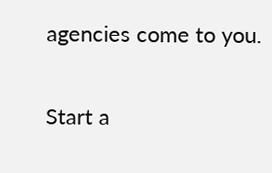agencies come to you.

Start a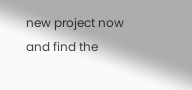new project now and find the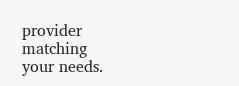provider matching your needs.